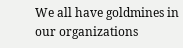We all have goldmines in our organizations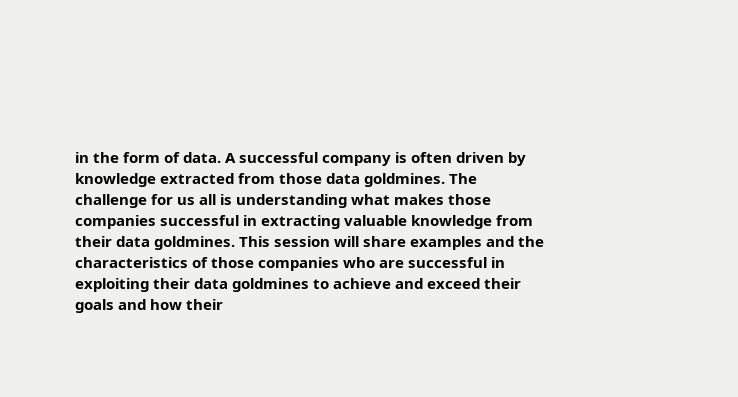in the form of data. A successful company is often driven by knowledge extracted from those data goldmines. The challenge for us all is understanding what makes those companies successful in extracting valuable knowledge from their data goldmines. This session will share examples and the characteristics of those companies who are successful in exploiting their data goldmines to achieve and exceed their goals and how their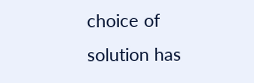choice of solution has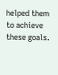helped them to achieve these goals.